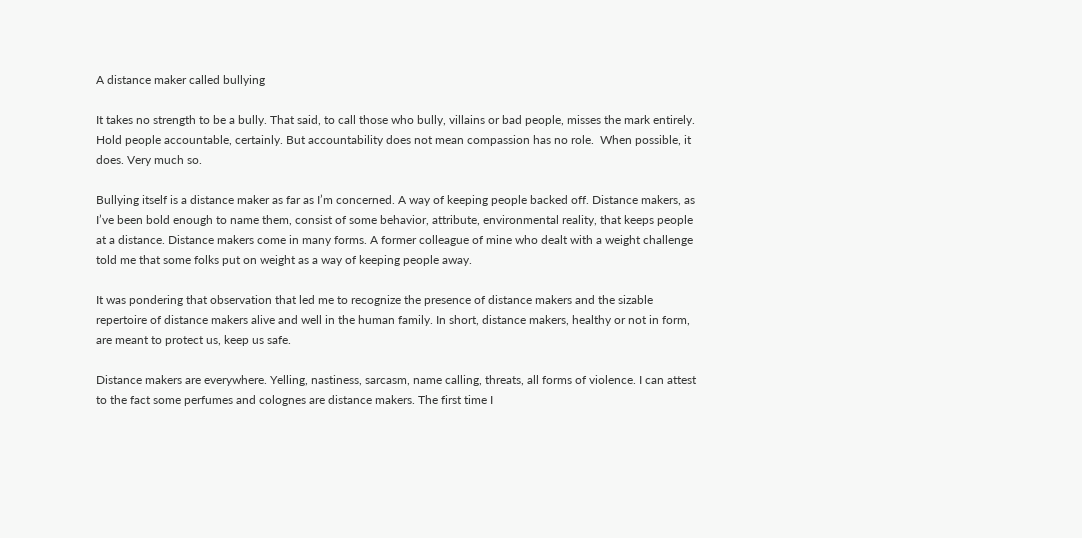A distance maker called bullying

It takes no strength to be a bully. That said, to call those who bully, villains or bad people, misses the mark entirely. Hold people accountable, certainly. But accountability does not mean compassion has no role.  When possible, it does. Very much so.

Bullying itself is a distance maker as far as I’m concerned. A way of keeping people backed off. Distance makers, as I’ve been bold enough to name them, consist of some behavior, attribute, environmental reality, that keeps people at a distance. Distance makers come in many forms. A former colleague of mine who dealt with a weight challenge told me that some folks put on weight as a way of keeping people away.

It was pondering that observation that led me to recognize the presence of distance makers and the sizable repertoire of distance makers alive and well in the human family. In short, distance makers, healthy or not in form, are meant to protect us, keep us safe.

Distance makers are everywhere. Yelling, nastiness, sarcasm, name calling, threats, all forms of violence. I can attest to the fact some perfumes and colognes are distance makers. The first time I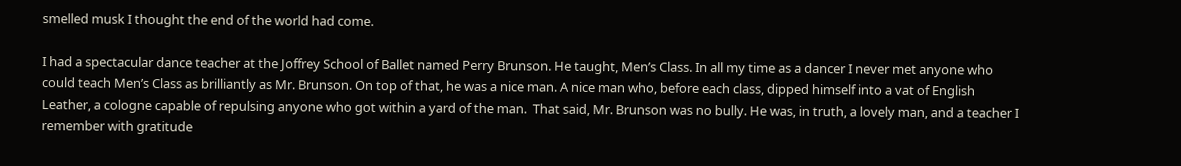smelled musk I thought the end of the world had come.

I had a spectacular dance teacher at the Joffrey School of Ballet named Perry Brunson. He taught, Men’s Class. In all my time as a dancer I never met anyone who could teach Men’s Class as brilliantly as Mr. Brunson. On top of that, he was a nice man. A nice man who, before each class, dipped himself into a vat of English Leather, a cologne capable of repulsing anyone who got within a yard of the man.  That said, Mr. Brunson was no bully. He was, in truth, a lovely man, and a teacher I remember with gratitude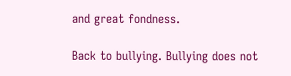and great fondness.

Back to bullying. Bullying does not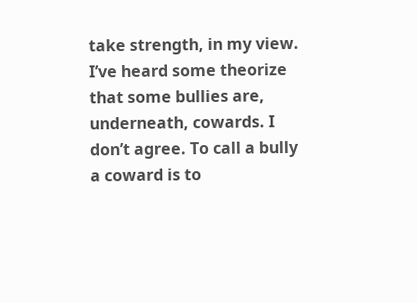take strength, in my view. I’ve heard some theorize that some bullies are, underneath, cowards. I don’t agree. To call a bully a coward is to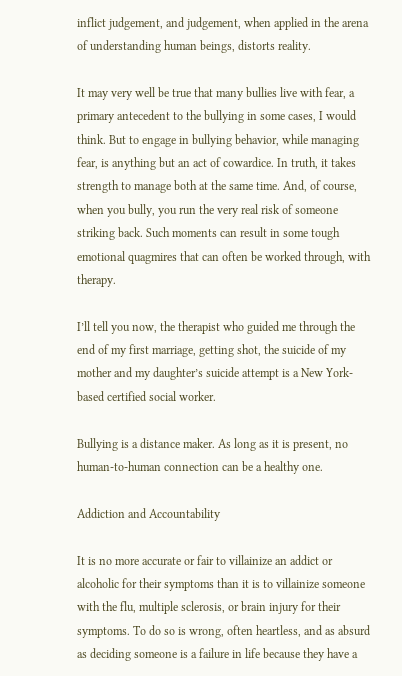inflict judgement, and judgement, when applied in the arena of understanding human beings, distorts reality.

It may very well be true that many bullies live with fear, a primary antecedent to the bullying in some cases, I would think. But to engage in bullying behavior, while managing fear, is anything but an act of cowardice. In truth, it takes strength to manage both at the same time. And, of course, when you bully, you run the very real risk of someone striking back. Such moments can result in some tough emotional quagmires that can often be worked through, with therapy.

I’ll tell you now, the therapist who guided me through the end of my first marriage, getting shot, the suicide of my mother and my daughter’s suicide attempt is a New York-based certified social worker.

Bullying is a distance maker. As long as it is present, no human-to-human connection can be a healthy one.

Addiction and Accountability

It is no more accurate or fair to villainize an addict or alcoholic for their symptoms than it is to villainize someone with the flu, multiple sclerosis, or brain injury for their symptoms. To do so is wrong, often heartless, and as absurd as deciding someone is a failure in life because they have a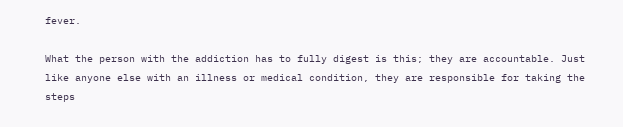fever.

What the person with the addiction has to fully digest is this; they are accountable. Just like anyone else with an illness or medical condition, they are responsible for taking the steps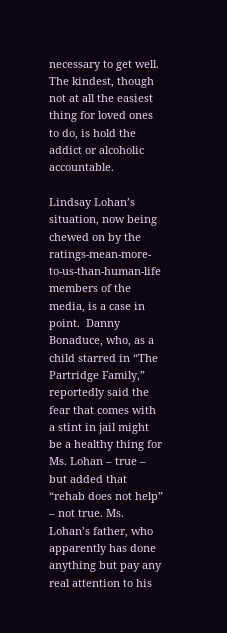necessary to get well. The kindest, though not at all the easiest thing for loved ones to do, is hold the addict or alcoholic accountable.

Lindsay Lohan’s situation, now being chewed on by the ratings-mean-more-to-us-than-human-life members of the media, is a case in point.  Danny Bonaduce, who, as a child starred in “The Partridge Family,” reportedly said the fear that comes with a stint in jail might be a healthy thing for Ms. Lohan – true – but added that “rehab does not help” – not true. Ms. Lohan’s father, who apparently has done anything but pay any real attention to his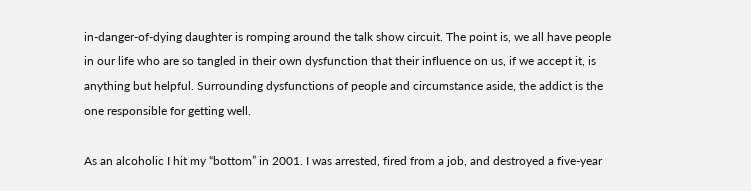in-danger-of-dying daughter is romping around the talk show circuit. The point is, we all have people in our life who are so tangled in their own dysfunction that their influence on us, if we accept it, is anything but helpful. Surrounding dysfunctions of people and circumstance aside, the addict is the one responsible for getting well.

As an alcoholic I hit my “bottom” in 2001. I was arrested, fired from a job, and destroyed a five-year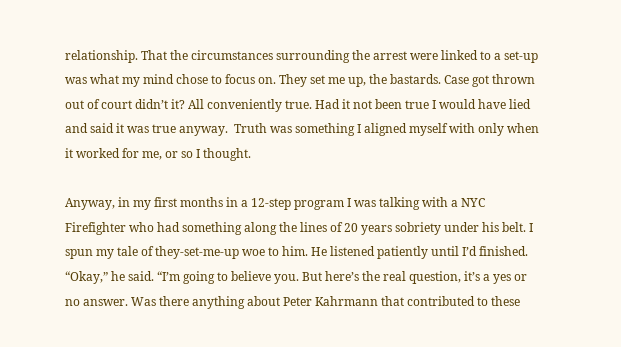relationship. That the circumstances surrounding the arrest were linked to a set-up was what my mind chose to focus on. They set me up, the bastards. Case got thrown out of court didn’t it? All conveniently true. Had it not been true I would have lied and said it was true anyway.  Truth was something I aligned myself with only when it worked for me, or so I thought.

Anyway, in my first months in a 12-step program I was talking with a NYC Firefighter who had something along the lines of 20 years sobriety under his belt. I spun my tale of they-set-me-up woe to him. He listened patiently until I’d finished. “Okay,” he said. “I’m going to believe you. But here’s the real question, it’s a yes or no answer. Was there anything about Peter Kahrmann that contributed to these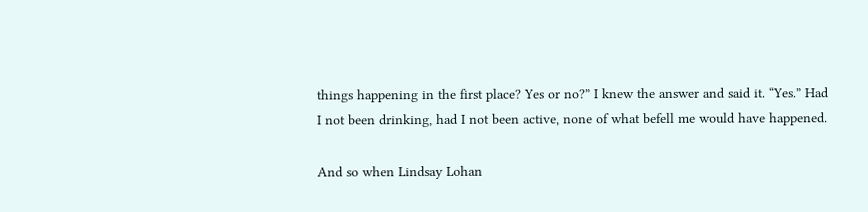things happening in the first place? Yes or no?” I knew the answer and said it. “Yes.” Had I not been drinking, had I not been active, none of what befell me would have happened.

And so when Lindsay Lohan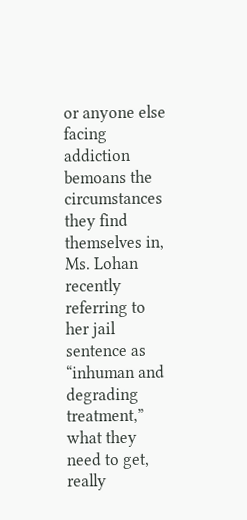or anyone else facing addiction bemoans the circumstances they find themselves in, Ms. Lohan recently referring to her jail sentence as “inhuman and degrading treatment,” what they need to get, really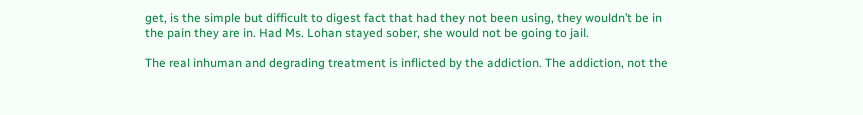get, is the simple but difficult to digest fact that had they not been using, they wouldn’t be in the pain they are in. Had Ms. Lohan stayed sober, she would not be going to jail.

The real inhuman and degrading treatment is inflicted by the addiction. The addiction, not the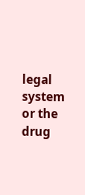legal system or the drug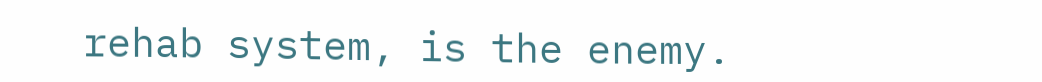rehab system, is the enemy.